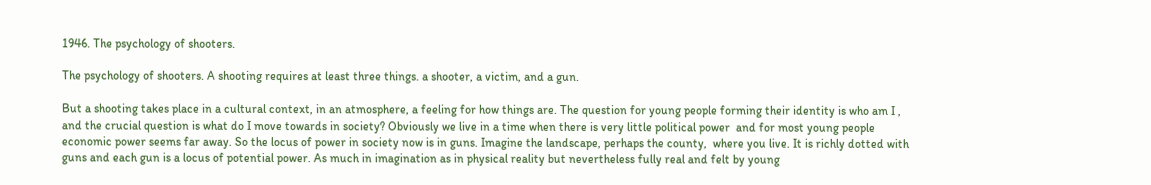1946. The psychology of shooters.

The psychology of shooters. A shooting requires at least three things. a shooter, a victim, and a gun.

But a shooting takes place in a cultural context, in an atmosphere, a feeling for how things are. The question for young people forming their identity is who am I , and the crucial question is what do I move towards in society? Obviously we live in a time when there is very little political power  and for most young people economic power seems far away. So the locus of power in society now is in guns. Imagine the landscape, perhaps the county,  where you live. It is richly dotted with guns and each gun is a locus of potential power. As much in imagination as in physical reality but nevertheless fully real and felt by young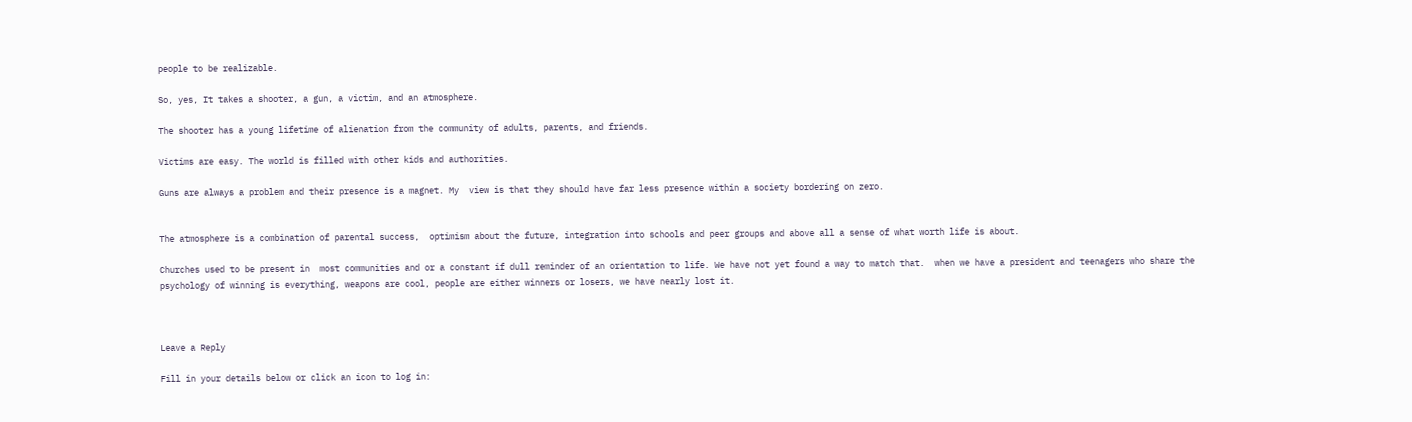people to be realizable.

So, yes, It takes a shooter, a gun, a victim, and an atmosphere.

The shooter has a young lifetime of alienation from the community of adults, parents, and friends.

Victims are easy. The world is filled with other kids and authorities.

Guns are always a problem and their presence is a magnet. My  view is that they should have far less presence within a society bordering on zero.


The atmosphere is a combination of parental success,  optimism about the future, integration into schools and peer groups and above all a sense of what worth life is about.

Churches used to be present in  most communities and or a constant if dull reminder of an orientation to life. We have not yet found a way to match that.  when we have a president and teenagers who share the psychology of winning is everything, weapons are cool, people are either winners or losers, we have nearly lost it.



Leave a Reply

Fill in your details below or click an icon to log in: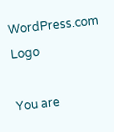WordPress.com Logo

You are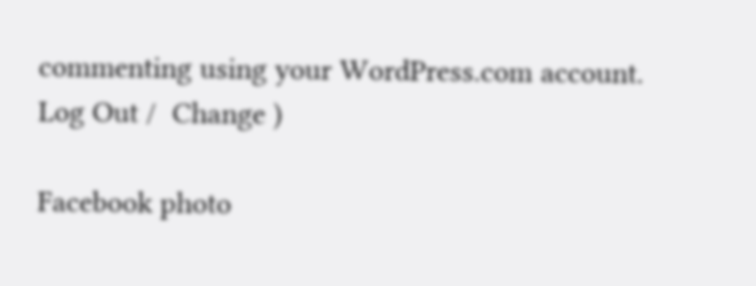commenting using your WordPress.com account. Log Out /  Change )

Facebook photo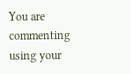You are commenting using your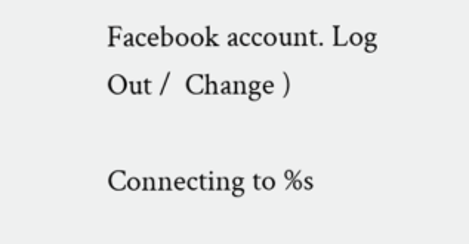Facebook account. Log Out /  Change )

Connecting to %s